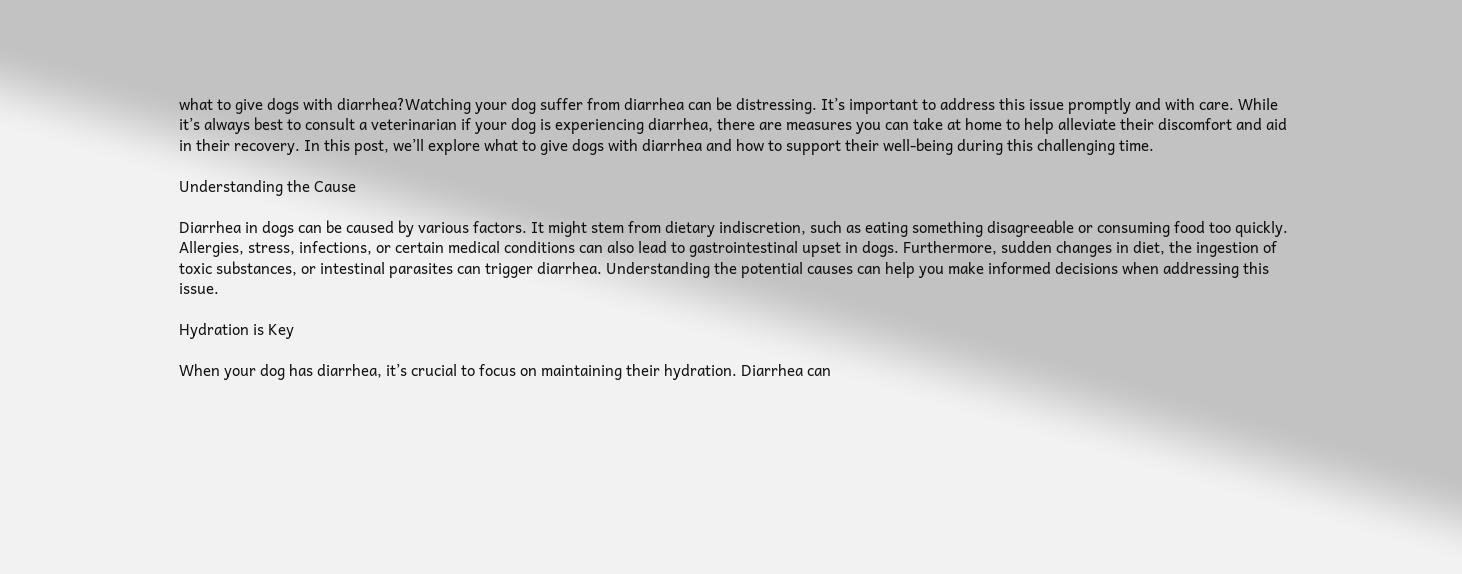what to give dogs with diarrhea?Watching your dog suffer from diarrhea can be distressing. It’s important to address this issue promptly and with care. While it’s always best to consult a veterinarian if your dog is experiencing diarrhea, there are measures you can take at home to help alleviate their discomfort and aid in their recovery. In this post, we’ll explore what to give dogs with diarrhea and how to support their well-being during this challenging time.

Understanding the Cause

Diarrhea in dogs can be caused by various factors. It might stem from dietary indiscretion, such as eating something disagreeable or consuming food too quickly. Allergies, stress, infections, or certain medical conditions can also lead to gastrointestinal upset in dogs. Furthermore, sudden changes in diet, the ingestion of toxic substances, or intestinal parasites can trigger diarrhea. Understanding the potential causes can help you make informed decisions when addressing this issue.

Hydration is Key

When your dog has diarrhea, it’s crucial to focus on maintaining their hydration. Diarrhea can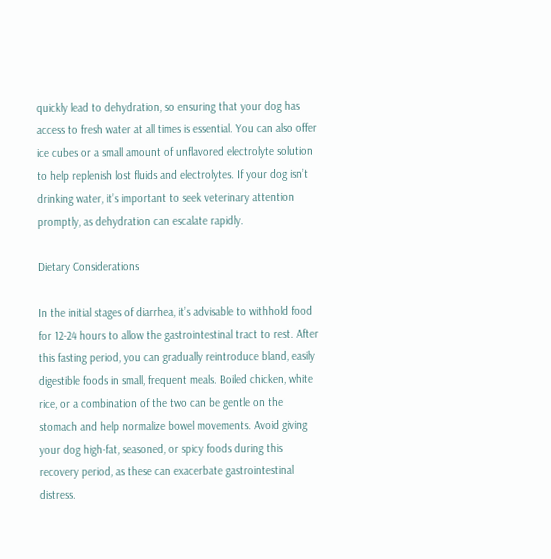quickly lead to dehydration, so ensuring that your dog has access to fresh water at all times is essential. You can also offer ice cubes or a small amount of unflavored electrolyte solution to help replenish lost fluids and electrolytes. If your dog isn’t drinking water, it’s important to seek veterinary attention promptly, as dehydration can escalate rapidly.

Dietary Considerations

In the initial stages of diarrhea, it’s advisable to withhold food for 12-24 hours to allow the gastrointestinal tract to rest. After this fasting period, you can gradually reintroduce bland, easily digestible foods in small, frequent meals. Boiled chicken, white rice, or a combination of the two can be gentle on the stomach and help normalize bowel movements. Avoid giving your dog high-fat, seasoned, or spicy foods during this recovery period, as these can exacerbate gastrointestinal distress.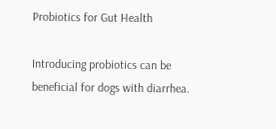Probiotics for Gut Health

Introducing probiotics can be beneficial for dogs with diarrhea.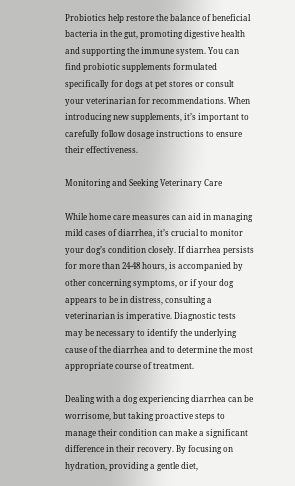Probiotics help restore the balance of beneficial bacteria in the gut, promoting digestive health and supporting the immune system. You can find probiotic supplements formulated specifically for dogs at pet stores or consult your veterinarian for recommendations. When introducing new supplements, it’s important to carefully follow dosage instructions to ensure their effectiveness.

Monitoring and Seeking Veterinary Care

While home care measures can aid in managing mild cases of diarrhea, it’s crucial to monitor your dog’s condition closely. If diarrhea persists for more than 24-48 hours, is accompanied by other concerning symptoms, or if your dog appears to be in distress, consulting a veterinarian is imperative. Diagnostic tests may be necessary to identify the underlying cause of the diarrhea and to determine the most appropriate course of treatment.

Dealing with a dog experiencing diarrhea can be worrisome, but taking proactive steps to manage their condition can make a significant difference in their recovery. By focusing on hydration, providing a gentle diet,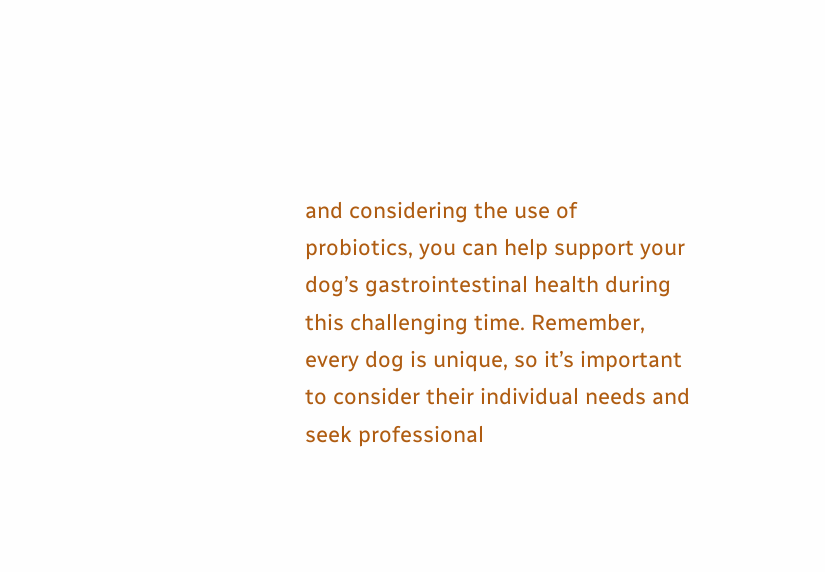and considering the use of probiotics, you can help support your dog’s gastrointestinal health during this challenging time. Remember, every dog is unique, so it’s important to consider their individual needs and seek professional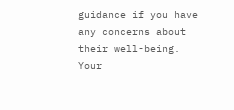guidance if you have any concerns about their well-being. Your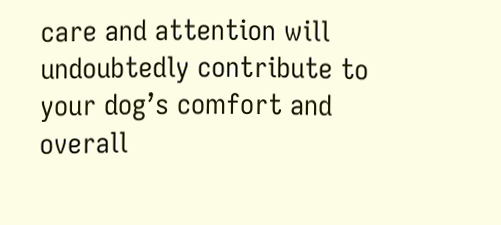care and attention will undoubtedly contribute to your dog’s comfort and overall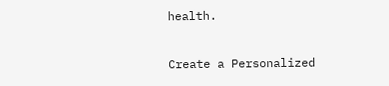health.

Create a Personalized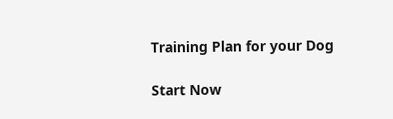Training Plan for your Dog

Start Now